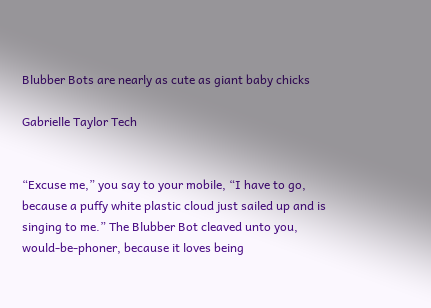Blubber Bots are nearly as cute as giant baby chicks

Gabrielle Taylor Tech


“Excuse me,” you say to your mobile, “I have to go, because a puffy white plastic cloud just sailed up and is singing to me.” The Blubber Bot cleaved unto you, would-be-phoner, because it loves being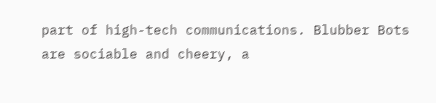part of high-tech communications. Blubber Bots are sociable and cheery, a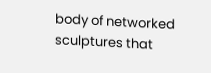body of networked sculptures that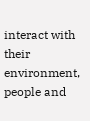interact with their environment, people and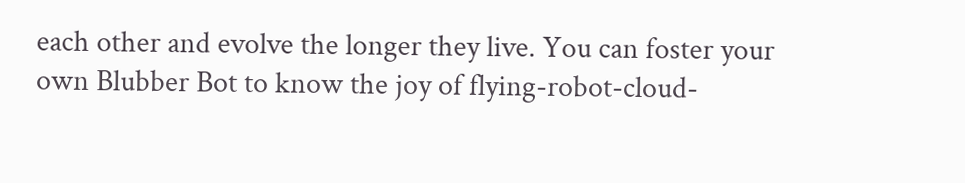each other and evolve the longer they live. You can foster your own Blubber Bot to know the joy of flying-robot-cloud-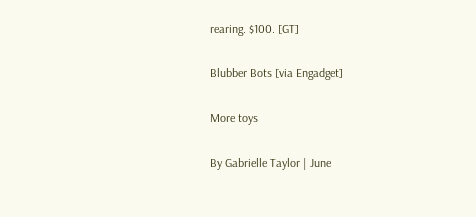rearing. $100. [GT]

Blubber Bots [via Engadget]

More toys

By Gabrielle Taylor | June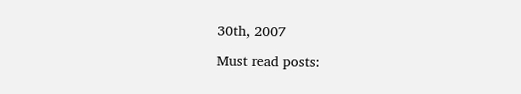30th, 2007

Must read posts: